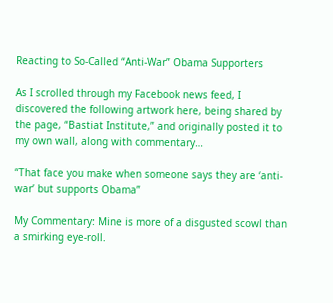Reacting to So-Called “Anti-War” Obama Supporters

As I scrolled through my Facebook news feed, I discovered the following artwork here, being shared by the page, “Bastiat Institute,” and originally posted it to my own wall, along with commentary…

“That face you make when someone says they are ‘anti-war’ but supports Obama”

My Commentary: Mine is more of a disgusted scowl than a smirking eye-roll.